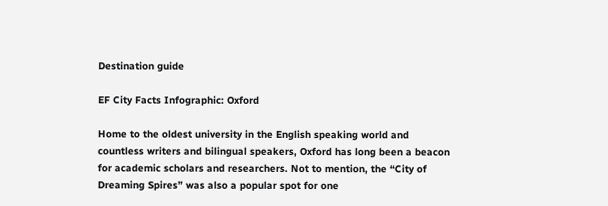Destination guide

EF City Facts Infographic: Oxford

Home to the oldest university in the English speaking world and countless writers and bilingual speakers, Oxford has long been a beacon for academic scholars and researchers. Not to mention, the “City of Dreaming Spires” was also a popular spot for one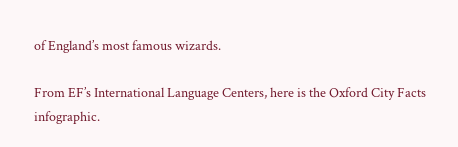of England’s most famous wizards.

From EF’s International Language Centers, here is the Oxford City Facts infographic.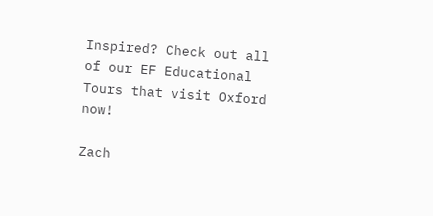Inspired? Check out all of our EF Educational Tours that visit Oxford now!

Zach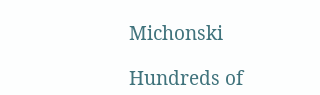Michonski

Hundreds of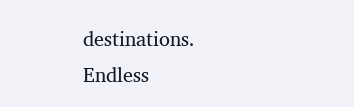destinations.
Endless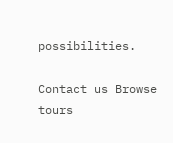possibilities.

Contact us Browse tours